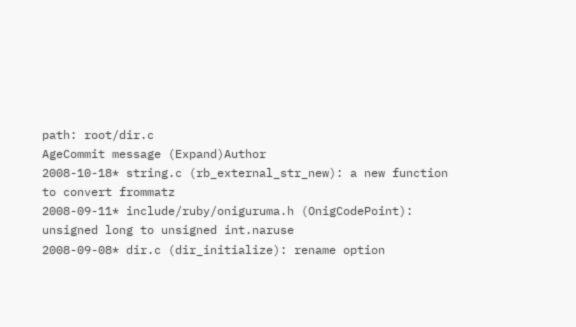path: root/dir.c
AgeCommit message (Expand)Author
2008-10-18* string.c (rb_external_str_new): a new function to convert frommatz
2008-09-11* include/ruby/oniguruma.h (OnigCodePoint): unsigned long to unsigned int.naruse
2008-09-08* dir.c (dir_initialize): rename option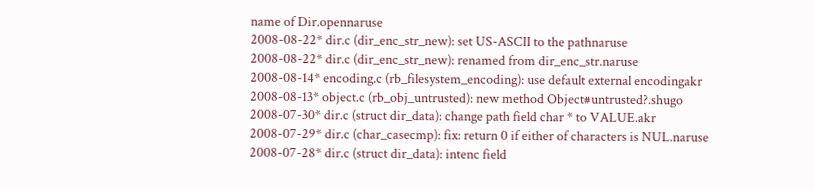name of Dir.opennaruse
2008-08-22* dir.c (dir_enc_str_new): set US-ASCII to the pathnaruse
2008-08-22* dir.c (dir_enc_str_new): renamed from dir_enc_str.naruse
2008-08-14* encoding.c (rb_filesystem_encoding): use default external encodingakr
2008-08-13* object.c (rb_obj_untrusted): new method Object#untrusted?.shugo
2008-07-30* dir.c (struct dir_data): change path field char * to VALUE.akr
2008-07-29* dir.c (char_casecmp): fix: return 0 if either of characters is NUL.naruse
2008-07-28* dir.c (struct dir_data): intenc field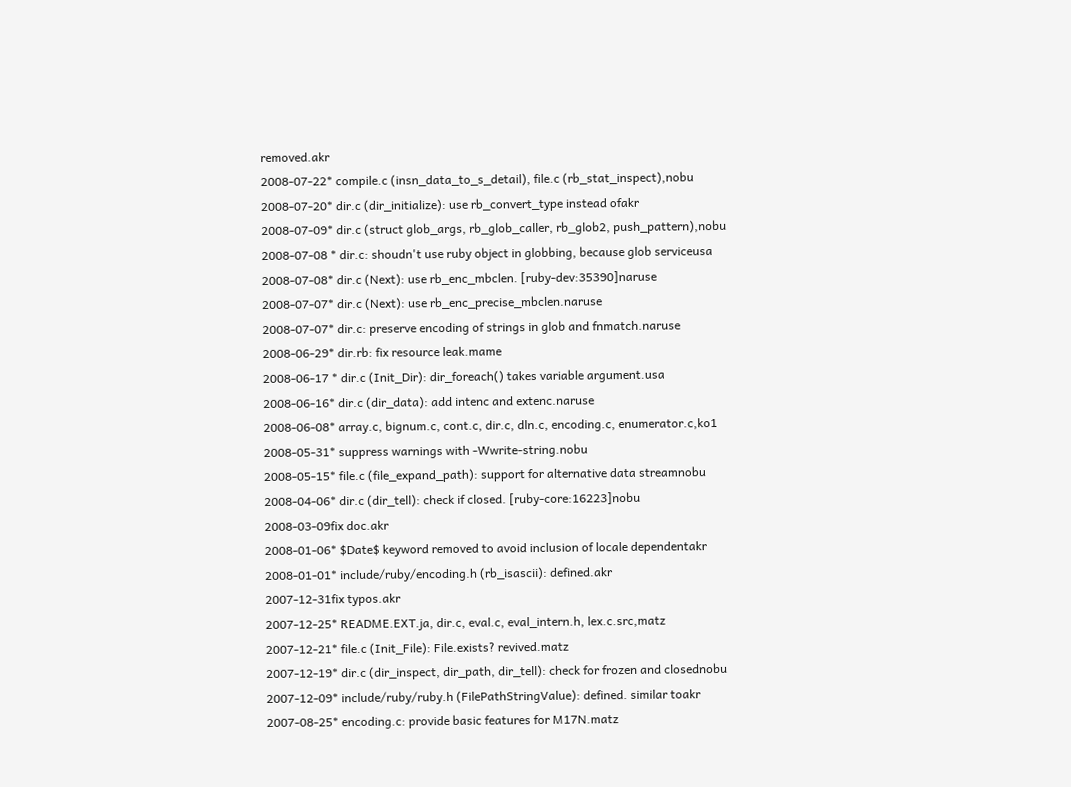removed.akr
2008-07-22* compile.c (insn_data_to_s_detail), file.c (rb_stat_inspect),nobu
2008-07-20* dir.c (dir_initialize): use rb_convert_type instead ofakr
2008-07-09* dir.c (struct glob_args, rb_glob_caller, rb_glob2, push_pattern),nobu
2008-07-08 * dir.c: shoudn't use ruby object in globbing, because glob serviceusa
2008-07-08* dir.c (Next): use rb_enc_mbclen. [ruby-dev:35390]naruse
2008-07-07* dir.c (Next): use rb_enc_precise_mbclen.naruse
2008-07-07* dir.c: preserve encoding of strings in glob and fnmatch.naruse
2008-06-29* dir.rb: fix resource leak.mame
2008-06-17 * dir.c (Init_Dir): dir_foreach() takes variable argument.usa
2008-06-16* dir.c (dir_data): add intenc and extenc.naruse
2008-06-08* array.c, bignum.c, cont.c, dir.c, dln.c, encoding.c, enumerator.c,ko1
2008-05-31* suppress warnings with -Wwrite-string.nobu
2008-05-15* file.c (file_expand_path): support for alternative data streamnobu
2008-04-06* dir.c (dir_tell): check if closed. [ruby-core:16223]nobu
2008-03-09fix doc.akr
2008-01-06* $Date$ keyword removed to avoid inclusion of locale dependentakr
2008-01-01* include/ruby/encoding.h (rb_isascii): defined.akr
2007-12-31fix typos.akr
2007-12-25* README.EXT.ja, dir.c, eval.c, eval_intern.h, lex.c.src,matz
2007-12-21* file.c (Init_File): File.exists? revived.matz
2007-12-19* dir.c (dir_inspect, dir_path, dir_tell): check for frozen and closednobu
2007-12-09* include/ruby/ruby.h (FilePathStringValue): defined. similar toakr
2007-08-25* encoding.c: provide basic features for M17N.matz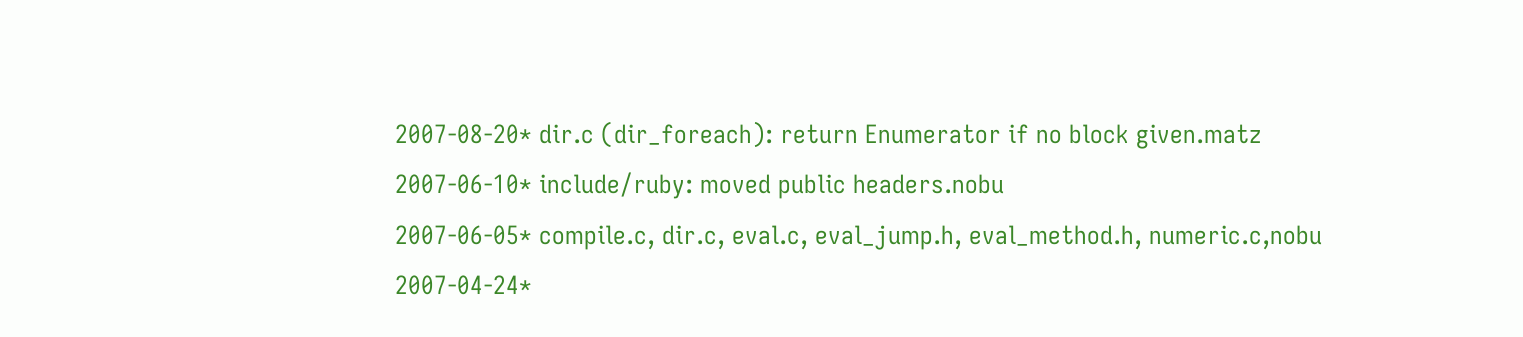2007-08-20* dir.c (dir_foreach): return Enumerator if no block given.matz
2007-06-10* include/ruby: moved public headers.nobu
2007-06-05* compile.c, dir.c, eval.c, eval_jump.h, eval_method.h, numeric.c,nobu
2007-04-24*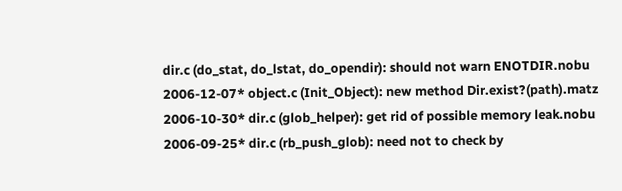dir.c (do_stat, do_lstat, do_opendir): should not warn ENOTDIR.nobu
2006-12-07* object.c (Init_Object): new method Dir.exist?(path).matz
2006-10-30* dir.c (glob_helper): get rid of possible memory leak.nobu
2006-09-25* dir.c (rb_push_glob): need not to check by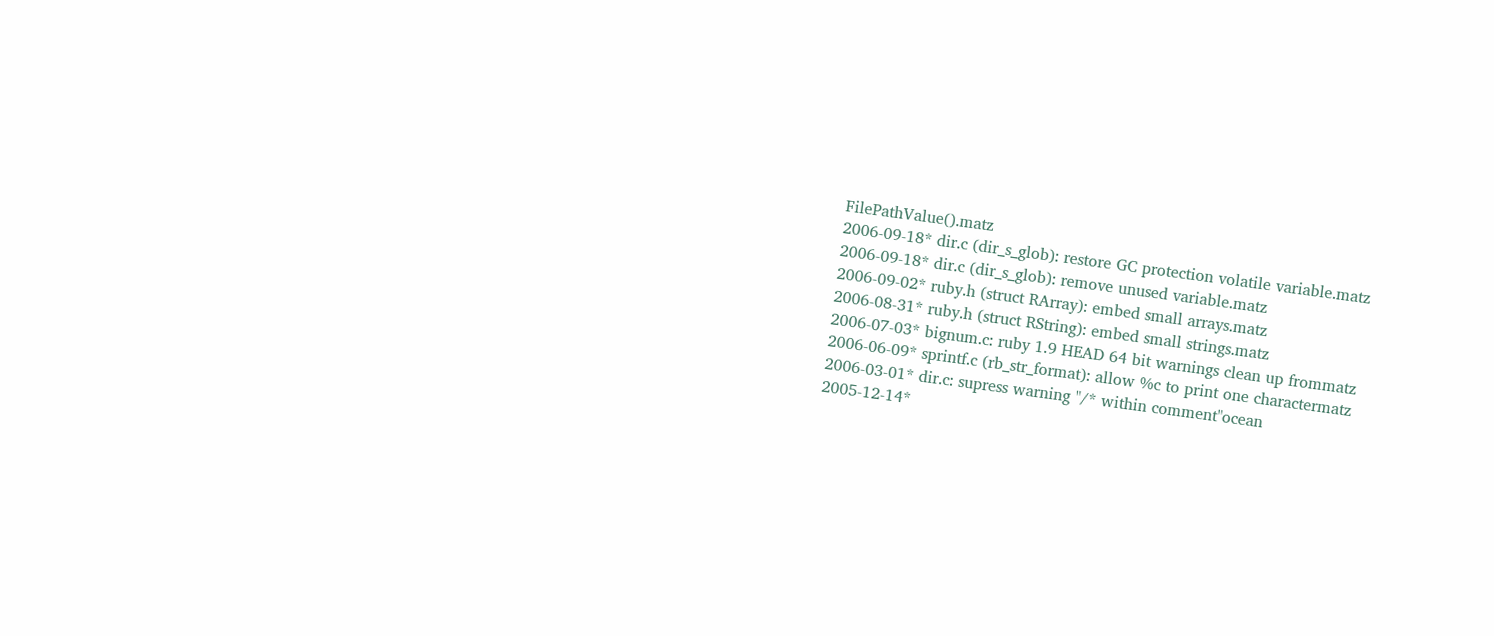FilePathValue().matz
2006-09-18* dir.c (dir_s_glob): restore GC protection volatile variable.matz
2006-09-18* dir.c (dir_s_glob): remove unused variable.matz
2006-09-02* ruby.h (struct RArray): embed small arrays.matz
2006-08-31* ruby.h (struct RString): embed small strings.matz
2006-07-03* bignum.c: ruby 1.9 HEAD 64 bit warnings clean up frommatz
2006-06-09* sprintf.c (rb_str_format): allow %c to print one charactermatz
2006-03-01* dir.c: supress warning "/* within comment"ocean
2005-12-14*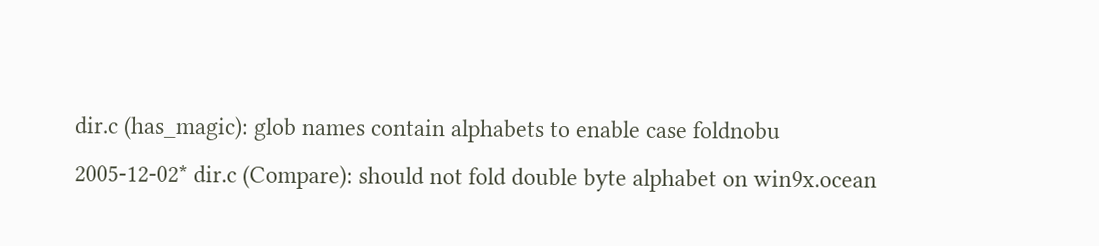dir.c (has_magic): glob names contain alphabets to enable case foldnobu
2005-12-02* dir.c (Compare): should not fold double byte alphabet on win9x.ocean